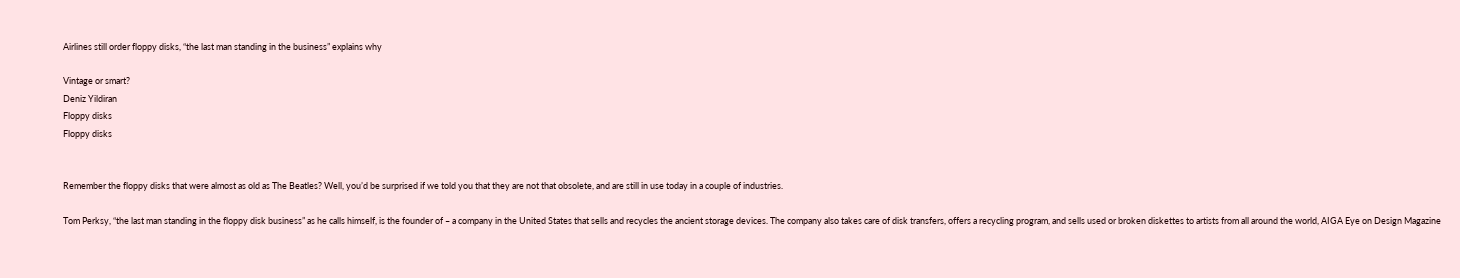Airlines still order floppy disks, “the last man standing in the business” explains why

Vintage or smart?
Deniz Yildiran
Floppy disks
Floppy disks


Remember the floppy disks that were almost as old as The Beatles? Well, you’d be surprised if we told you that they are not that obsolete, and are still in use today in a couple of industries.

Tom Perksy, “the last man standing in the floppy disk business” as he calls himself, is the founder of – a company in the United States that sells and recycles the ancient storage devices. The company also takes care of disk transfers, offers a recycling program, and sells used or broken diskettes to artists from all around the world, AIGA Eye on Design Magazine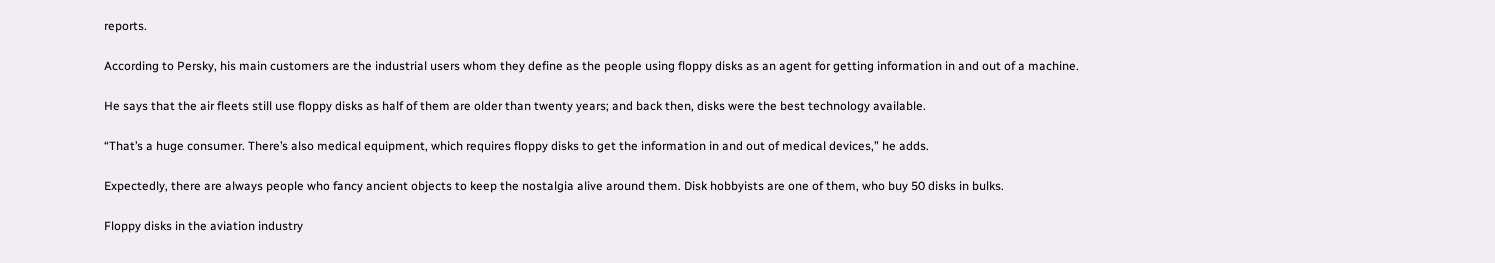reports.

According to Persky, his main customers are the industrial users whom they define as the people using floppy disks as an agent for getting information in and out of a machine.

He says that the air fleets still use floppy disks as half of them are older than twenty years; and back then, disks were the best technology available.

“That’s a huge consumer. There’s also medical equipment, which requires floppy disks to get the information in and out of medical devices,” he adds.

Expectedly, there are always people who fancy ancient objects to keep the nostalgia alive around them. Disk hobbyists are one of them, who buy 50 disks in bulks.

Floppy disks in the aviation industry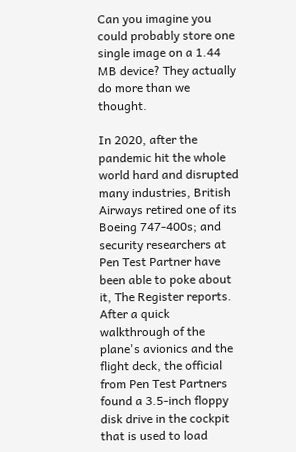Can you imagine you could probably store one single image on a 1.44 MB device? They actually do more than we thought.

In 2020, after the pandemic hit the whole world hard and disrupted many industries, British Airways retired one of its Boeing 747-400s; and security researchers at Pen Test Partner have been able to poke about it, The Register reports. After a quick walkthrough of the plane's avionics and the flight deck, the official from Pen Test Partners found a 3.5-inch floppy disk drive in the cockpit that is used to load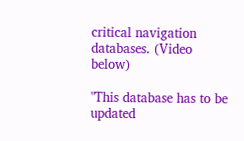critical navigation databases. (Video below)

"This database has to be updated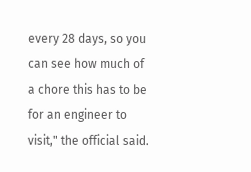every 28 days, so you can see how much of a chore this has to be for an engineer to visit," the official said.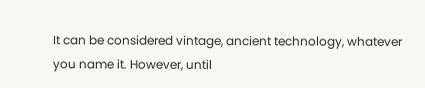It can be considered vintage, ancient technology, whatever you name it. However, until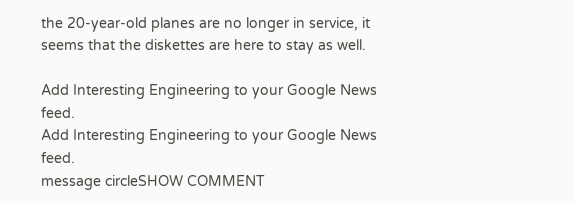the 20-year-old planes are no longer in service, it seems that the diskettes are here to stay as well.

Add Interesting Engineering to your Google News feed.
Add Interesting Engineering to your Google News feed.
message circleSHOW COMMENT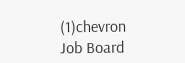(1)chevron
Job Board